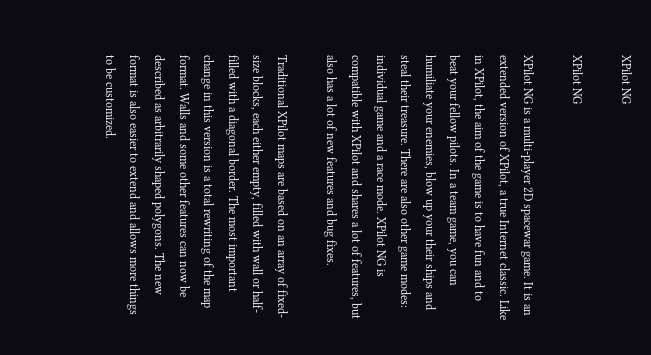XPilot NG

XPilot NG

XPilot NG is a multi-player 2D spacewar game. It is an extended version of XPilot, a true Internet classic. Like in XPilot, the aim of the game is to have fun and to beat your fellow pilots. In a team game, you can humiliate your enemies, blow up your their ships and steal their treasure. There are also other game modes: individual game and a race mode. XPilot NG is compatible with XPilot and shares a lot of features, but also has a lot of new features and bug fixes.

Traditional XPilot maps are based on an array of fixed-size blocks, each either empty, filled with wall or half-filled with a diagonal border. The most important change in this version is a total rewriting of the map format. Walls and some other features can now be described as arbitrarily shaped polygons. The new format is also easier to extend and allows more things to be customized.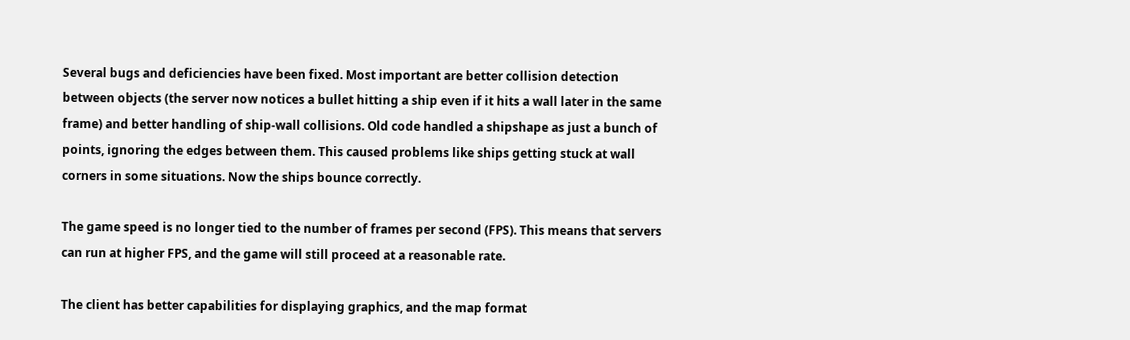Several bugs and deficiencies have been fixed. Most important are better collision detection between objects (the server now notices a bullet hitting a ship even if it hits a wall later in the same frame) and better handling of ship-wall collisions. Old code handled a shipshape as just a bunch of points, ignoring the edges between them. This caused problems like ships getting stuck at wall corners in some situations. Now the ships bounce correctly.

The game speed is no longer tied to the number of frames per second (FPS). This means that servers can run at higher FPS, and the game will still proceed at a reasonable rate.

The client has better capabilities for displaying graphics, and the map format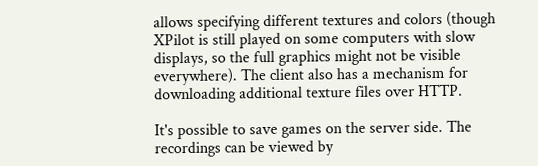allows specifying different textures and colors (though XPilot is still played on some computers with slow displays, so the full graphics might not be visible everywhere). The client also has a mechanism for downloading additional texture files over HTTP.

It's possible to save games on the server side. The recordings can be viewed by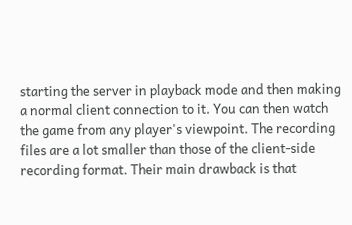starting the server in playback mode and then making a normal client connection to it. You can then watch the game from any player's viewpoint. The recording files are a lot smaller than those of the client-side recording format. Their main drawback is that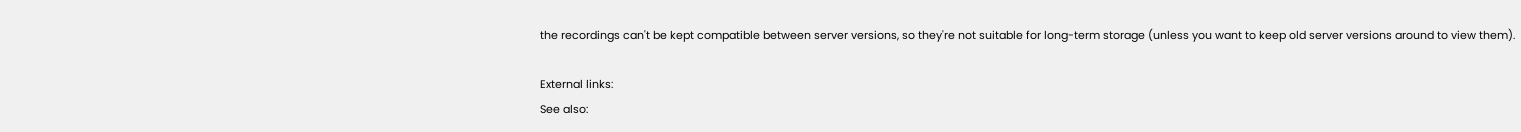the recordings can't be kept compatible between server versions, so they're not suitable for long-term storage (unless you want to keep old server versions around to view them).

External links:
See also: